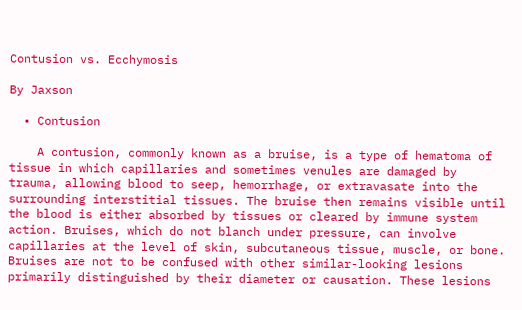Contusion vs. Ecchymosis

By Jaxson

  • Contusion

    A contusion, commonly known as a bruise, is a type of hematoma of tissue in which capillaries and sometimes venules are damaged by trauma, allowing blood to seep, hemorrhage, or extravasate into the surrounding interstitial tissues. The bruise then remains visible until the blood is either absorbed by tissues or cleared by immune system action. Bruises, which do not blanch under pressure, can involve capillaries at the level of skin, subcutaneous tissue, muscle, or bone. Bruises are not to be confused with other similar-looking lesions primarily distinguished by their diameter or causation. These lesions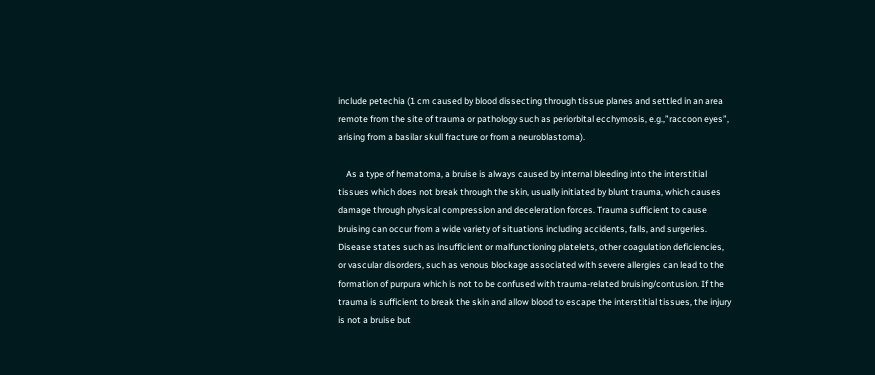include petechia (1 cm caused by blood dissecting through tissue planes and settled in an area remote from the site of trauma or pathology such as periorbital ecchymosis, e.g.,”raccoon eyes”, arising from a basilar skull fracture or from a neuroblastoma).

    As a type of hematoma, a bruise is always caused by internal bleeding into the interstitial tissues which does not break through the skin, usually initiated by blunt trauma, which causes damage through physical compression and deceleration forces. Trauma sufficient to cause bruising can occur from a wide variety of situations including accidents, falls, and surgeries. Disease states such as insufficient or malfunctioning platelets, other coagulation deficiencies, or vascular disorders, such as venous blockage associated with severe allergies can lead to the formation of purpura which is not to be confused with trauma-related bruising/contusion. If the trauma is sufficient to break the skin and allow blood to escape the interstitial tissues, the injury is not a bruise but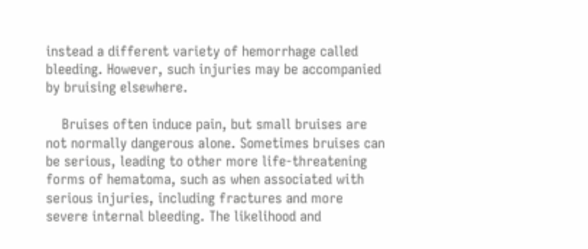instead a different variety of hemorrhage called bleeding. However, such injuries may be accompanied by bruising elsewhere.

    Bruises often induce pain, but small bruises are not normally dangerous alone. Sometimes bruises can be serious, leading to other more life-threatening forms of hematoma, such as when associated with serious injuries, including fractures and more severe internal bleeding. The likelihood and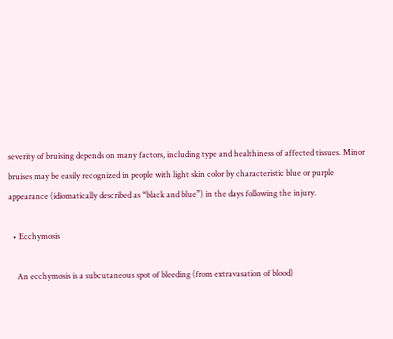severity of bruising depends on many factors, including type and healthiness of affected tissues. Minor bruises may be easily recognized in people with light skin color by characteristic blue or purple appearance (idiomatically described as “black and blue”) in the days following the injury.

  • Ecchymosis

    An ecchymosis is a subcutaneous spot of bleeding (from extravasation of blood)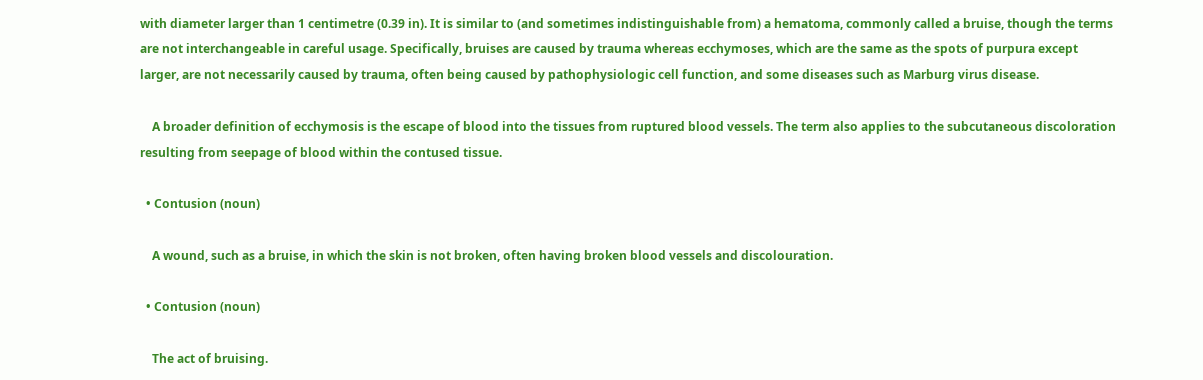with diameter larger than 1 centimetre (0.39 in). It is similar to (and sometimes indistinguishable from) a hematoma, commonly called a bruise, though the terms are not interchangeable in careful usage. Specifically, bruises are caused by trauma whereas ecchymoses, which are the same as the spots of purpura except larger, are not necessarily caused by trauma, often being caused by pathophysiologic cell function, and some diseases such as Marburg virus disease.

    A broader definition of ecchymosis is the escape of blood into the tissues from ruptured blood vessels. The term also applies to the subcutaneous discoloration resulting from seepage of blood within the contused tissue.

  • Contusion (noun)

    A wound, such as a bruise, in which the skin is not broken, often having broken blood vessels and discolouration.

  • Contusion (noun)

    The act of bruising.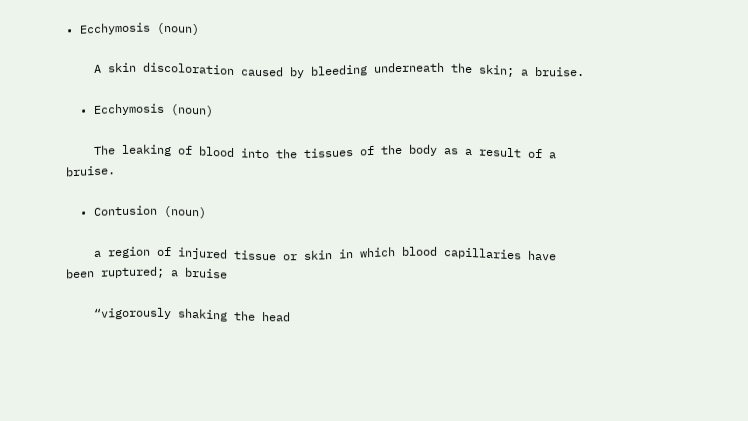• Ecchymosis (noun)

    A skin discoloration caused by bleeding underneath the skin; a bruise.

  • Ecchymosis (noun)

    The leaking of blood into the tissues of the body as a result of a bruise.

  • Contusion (noun)

    a region of injured tissue or skin in which blood capillaries have been ruptured; a bruise

    “vigorously shaking the head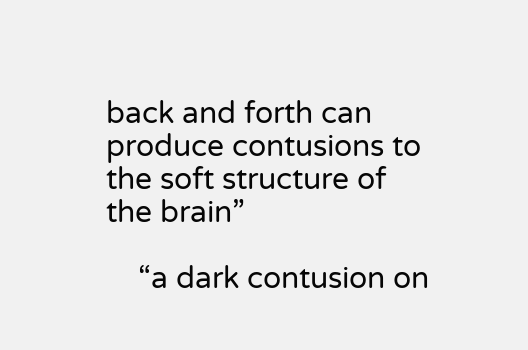back and forth can produce contusions to the soft structure of the brain”

    “a dark contusion on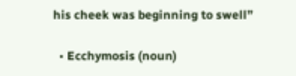his cheek was beginning to swell”

  • Ecchymosis (noun)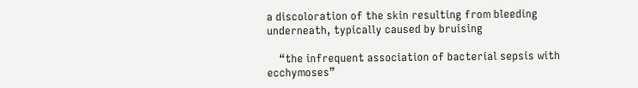a discoloration of the skin resulting from bleeding underneath, typically caused by bruising

    “the infrequent association of bacterial sepsis with ecchymoses”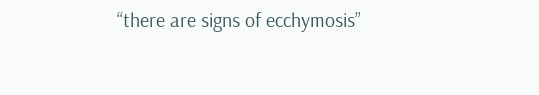“there are signs of ecchymosis”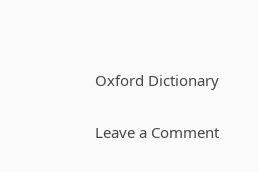Oxford Dictionary

Leave a Comment